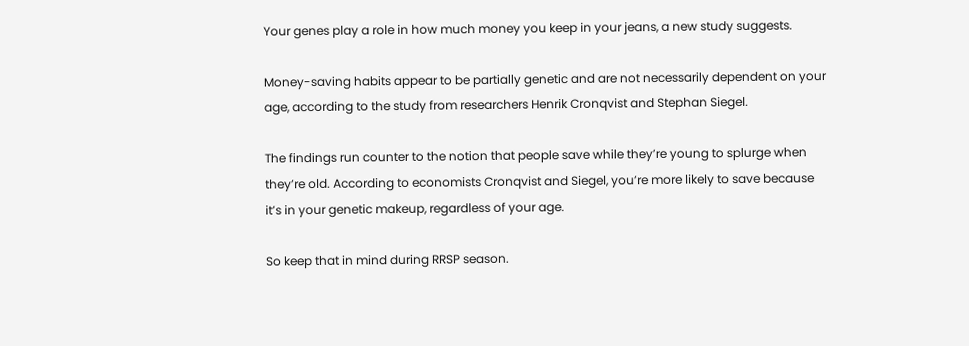Your genes play a role in how much money you keep in your jeans, a new study suggests.

Money-saving habits appear to be partially genetic and are not necessarily dependent on your age, according to the study from researchers Henrik Cronqvist and Stephan Siegel.

The findings run counter to the notion that people save while they’re young to splurge when they’re old. According to economists Cronqvist and Siegel, you’re more likely to save because it’s in your genetic makeup, regardless of your age.

So keep that in mind during RRSP season.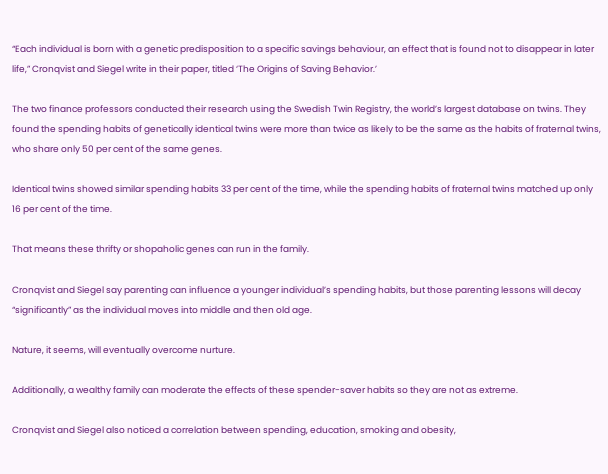“Each individual is born with a genetic predisposition to a specific savings behaviour, an effect that is found not to disappear in later life,” Cronqvist and Siegel write in their paper, titled ‘The Origins of Saving Behavior.’

The two finance professors conducted their research using the Swedish Twin Registry, the world’s largest database on twins. They found the spending habits of genetically identical twins were more than twice as likely to be the same as the habits of fraternal twins, who share only 50 per cent of the same genes.

Identical twins showed similar spending habits 33 per cent of the time, while the spending habits of fraternal twins matched up only 16 per cent of the time.

That means these thrifty or shopaholic genes can run in the family.

Cronqvist and Siegel say parenting can influence a younger individual’s spending habits, but those parenting lessons will decay “significantly” as the individual moves into middle and then old age.

Nature, it seems, will eventually overcome nurture.

Additionally, a wealthy family can moderate the effects of these spender-saver habits so they are not as extreme.

Cronqvist and Siegel also noticed a correlation between spending, education, smoking and obesity,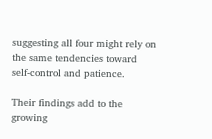suggesting all four might rely on the same tendencies toward self-control and patience.

Their findings add to the growing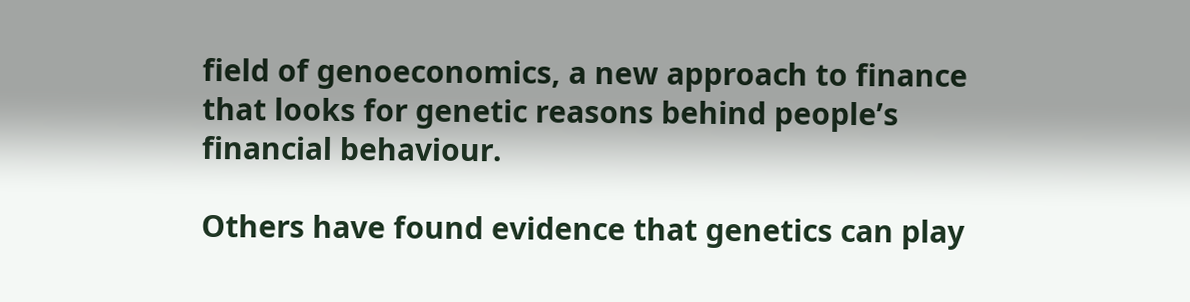field of genoeconomics, a new approach to finance that looks for genetic reasons behind people’s financial behaviour.

Others have found evidence that genetics can play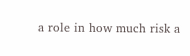a role in how much risk a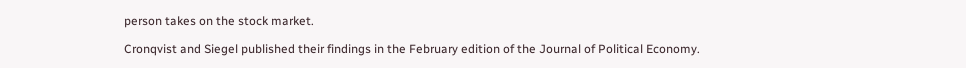person takes on the stock market.

Cronqvist and Siegel published their findings in the February edition of the Journal of Political Economy.